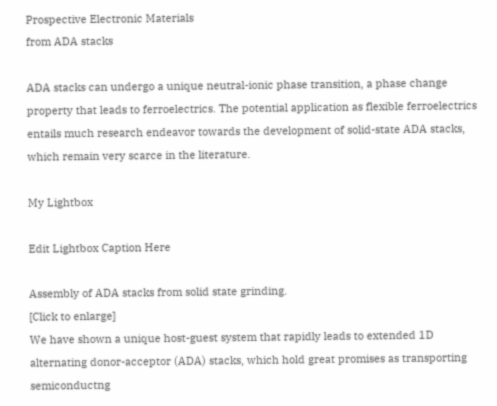Prospective Electronic Materials
from ADA stacks

ADA stacks can undergo a unique neutral-ionic phase transition, a phase change property that leads to ferroelectrics. The potential application as flexible ferroelectrics entails much research endeavor towards the development of solid-state ADA stacks, which remain very scarce in the literature.

My Lightbox

Edit Lightbox Caption Here

Assembly of ADA stacks from solid state grinding.
[Click to enlarge]
We have shown a unique host-guest system that rapidly leads to extended 1D alternating donor-acceptor (ADA) stacks, which hold great promises as transporting semiconductng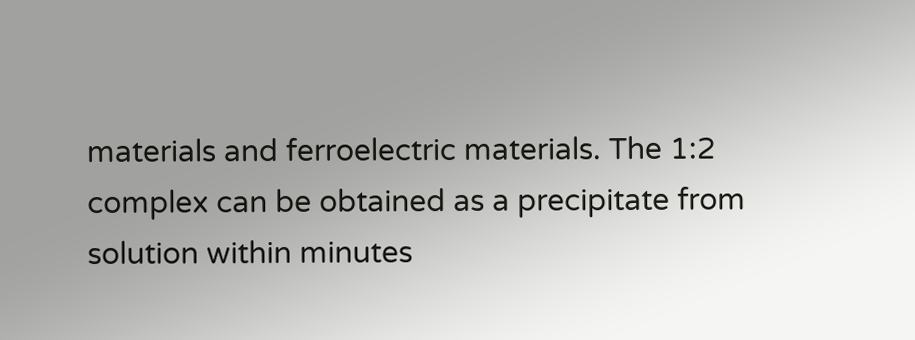materials and ferroelectric materials. The 1:2 complex can be obtained as a precipitate from solution within minutes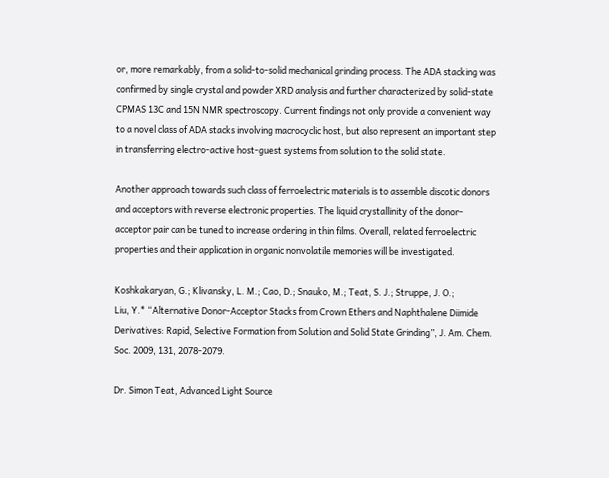or, more remarkably, from a solid-to-solid mechanical grinding process. The ADA stacking was confirmed by single crystal and powder XRD analysis and further characterized by solid-state CPMAS 13C and 15N NMR spectroscopy. Current findings not only provide a convenient way to a novel class of ADA stacks involving macrocyclic host, but also represent an important step in transferring electro-active host-guest systems from solution to the solid state.

Another approach towards such class of ferroelectric materials is to assemble discotic donors and acceptors with reverse electronic properties. The liquid crystallinity of the donor-acceptor pair can be tuned to increase ordering in thin films. Overall, related ferroelectric properties and their application in organic nonvolatile memories will be investigated.

Koshkakaryan, G.; Klivansky, L. M.; Cao, D.; Snauko, M.; Teat, S. J.; Struppe, J. O.;
Liu, Y.* “Alternative Donor-Acceptor Stacks from Crown Ethers and Naphthalene Diimide Derivatives: Rapid, Selective Formation from Solution and Solid State Grinding”, J. Am. Chem. Soc. 2009, 131, 2078-2079.

Dr. Simon Teat, Advanced Light Source